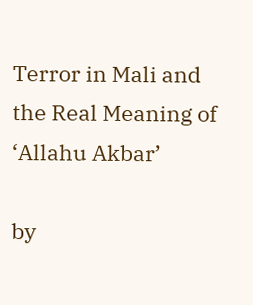Terror in Mali and the Real Meaning of ‘Allahu Akbar’

by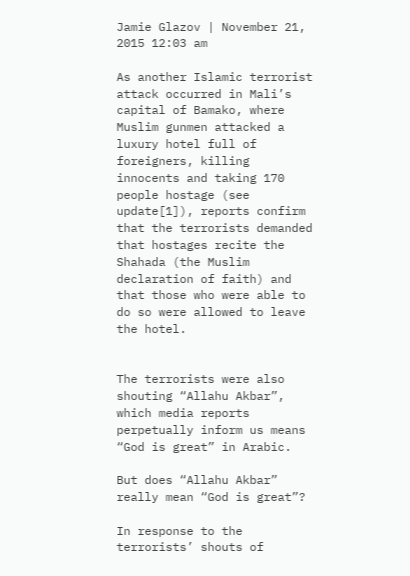Jamie Glazov | November 21, 2015 12:03 am

As another Islamic terrorist attack occurred in Mali’s capital of Bamako, where Muslim gunmen attacked a luxury hotel full of foreigners, killing innocents and taking 170 people hostage (see update[1]), reports confirm that the terrorists demanded that hostages recite the Shahada (the Muslim declaration of faith) and that those who were able to do so were allowed to leave the hotel.


The terrorists were also shouting “Allahu Akbar”, which media reports perpetually inform us means “God is great” in Arabic.

But does “Allahu Akbar” really mean “God is great”?

In response to the terrorists’ shouts of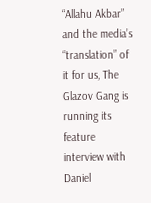“Allahu Akbar” and the media’s “translation” of it for us, The Glazov Gang is running its feature interview with Daniel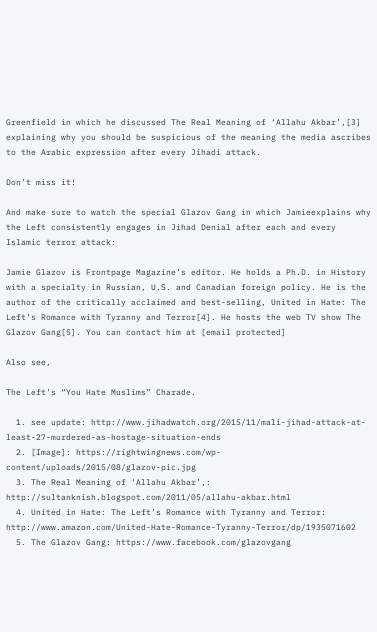Greenfield in which he discussed The Real Meaning of ‘Allahu Akbar’,[3]  explaining why you should be suspicious of the meaning the media ascribes to the Arabic expression after every Jihadi attack.

Don’t miss it!

And make sure to watch the special Glazov Gang in which Jamieexplains why the Left consistently engages in Jihad Denial after each and every Islamic terror attack:

Jamie Glazov is Frontpage Magazine’s editor. He holds a Ph.D. in History with a specialty in Russian, U.S. and Canadian foreign policy. He is the author of the critically acclaimed and best-selling, United in Hate: The Left’s Romance with Tyranny and Terror[4]. He hosts the web TV show The Glazov Gang[5]. You can contact him at [email protected]

Also see,

The Left’s “You Hate Muslims” Charade.

  1. see update: http://www.jihadwatch.org/2015/11/mali-jihad-attack-at-least-27-murdered-as-hostage-situation-ends
  2. [Image]: https://rightwingnews.com/wp-content/uploads/2015/08/glazov-pic.jpg
  3. The Real Meaning of ‘Allahu Akbar’,: http://sultanknish.blogspot.com/2011/05/allahu-akbar.html
  4. United in Hate: The Left’s Romance with Tyranny and Terror: http://www.amazon.com/United-Hate-Romance-Tyranny-Terror/dp/1935071602
  5. The Glazov Gang: https://www.facebook.com/glazovgang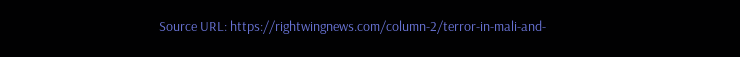Source URL: https://rightwingnews.com/column-2/terror-in-mali-and-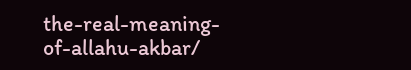the-real-meaning-of-allahu-akbar/